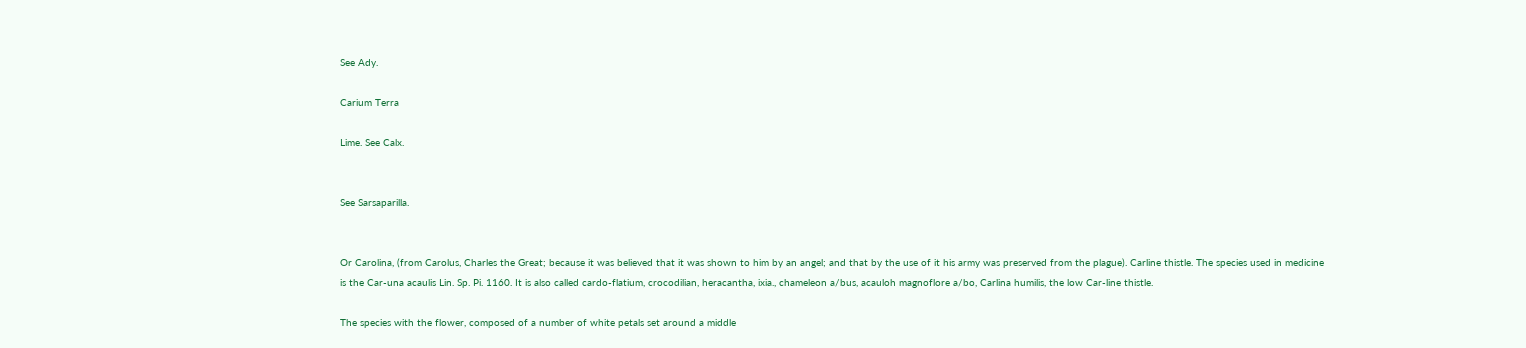See Ady.

Carium Terra

Lime. See Calx.


See Sarsaparilla.


Or Carolina, (from Carolus, Charles the Great; because it was believed that it was shown to him by an angel; and that by the use of it his army was preserved from the plague). Carline thistle. The species used in medicine is the Car-una acaulis Lin. Sp. Pi. 1160. It is also called cardo-flatium, crocodilian, heracantha, ixia., chameleon a/bus, acauloh magnoflore a/bo, Carlina humilis, the low Car-line thistle.

The species with the flower, composed of a number of white petals set around a middle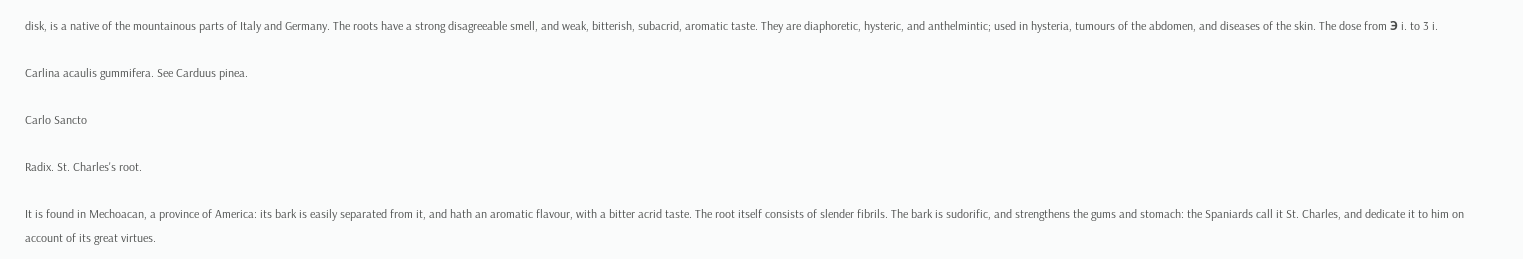disk, is a native of the mountainous parts of Italy and Germany. The roots have a strong disagreeable smell, and weak, bitterish, subacrid, aromatic taste. They are diaphoretic, hysteric, and anthelmintic; used in hysteria, tumours of the abdomen, and diseases of the skin. The dose from Э i. to 3 i.

Carlina acaulis gummifera. See Carduus pinea.

Carlo Sancto

Radix. St. Charles's root.

It is found in Mechoacan, a province of America: its bark is easily separated from it, and hath an aromatic flavour, with a bitter acrid taste. The root itself consists of slender fibrils. The bark is sudorific, and strengthens the gums and stomach: the Spaniards call it St. Charles, and dedicate it to him on account of its great virtues.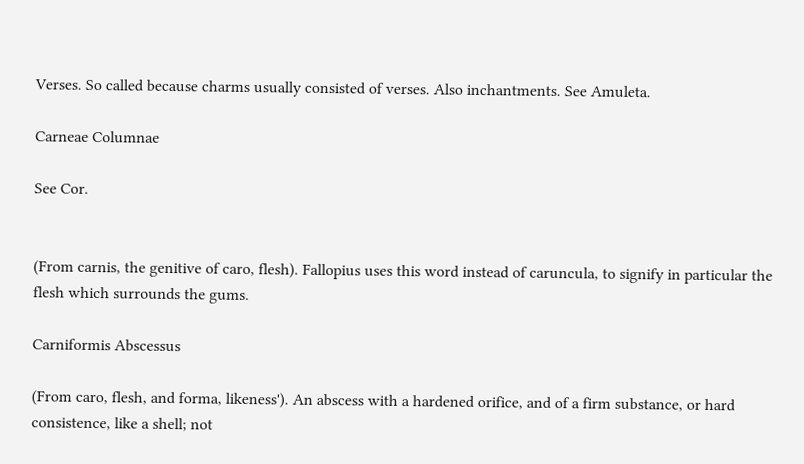Verses. So called because charms usually consisted of verses. Also inchantments. See Amuleta.

Carneae Columnae

See Cor.


(From carnis, the genitive of caro, flesh). Fallopius uses this word instead of caruncula, to signify in particular the flesh which surrounds the gums.

Carniformis Abscessus

(From caro, flesh, and forma, likeness'). An abscess with a hardened orifice, and of a firm substance, or hard consistence, like a shell; not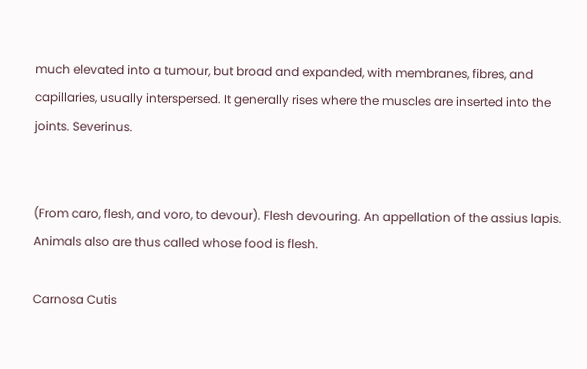much elevated into a tumour, but broad and expanded, with membranes, fibres, and capillaries, usually interspersed. It generally rises where the muscles are inserted into the joints. Severinus.


(From caro, flesh, and voro, to devour). Flesh devouring. An appellation of the assius lapis. Animals also are thus called whose food is flesh.

Carnosa Cutis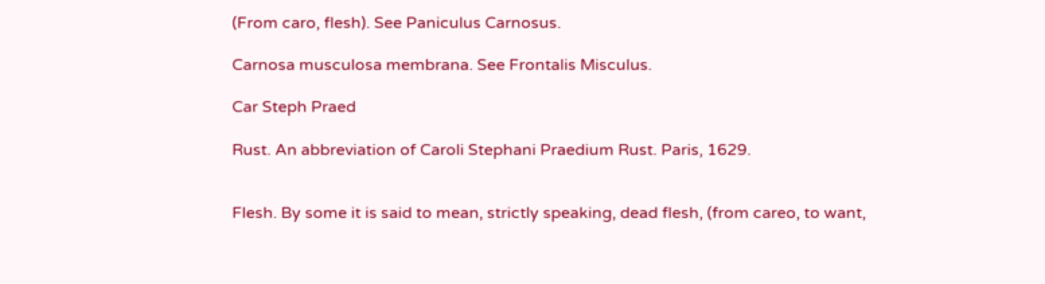(From caro, flesh). See Paniculus Carnosus.

Carnosa musculosa membrana. See Frontalis Misculus.

Car Steph Praed

Rust. An abbreviation of Caroli Stephani Praedium Rust. Paris, 1629.


Flesh. By some it is said to mean, strictly speaking, dead flesh, (from careo, to want,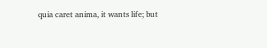quia caret anima, it wants life; but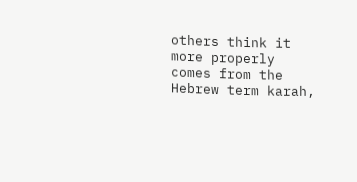others think it more properly comes from the Hebrew term karah,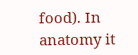food). In anatomy it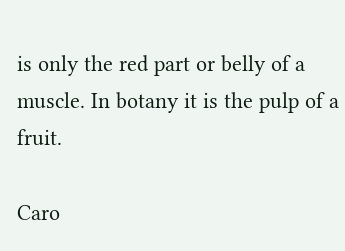is only the red part or belly of a muscle. In botany it is the pulp of a fruit.

Caro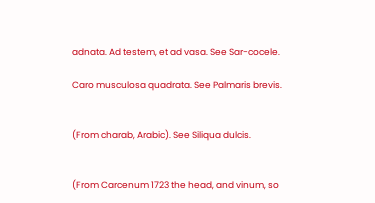adnata. Ad testem, et ad vasa. See Sar-cocele.

Caro musculosa quadrata. See Palmaris brevis.


(From charab, Arabic). See Siliqua dulcis.


(From Carcenum 1723 the head, and vinum, so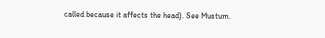called because it affects the head). See Mustum.